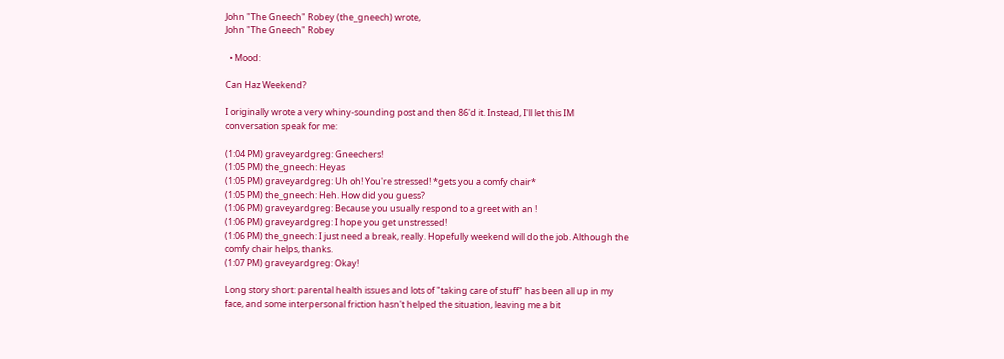John "The Gneech" Robey (the_gneech) wrote,
John "The Gneech" Robey

  • Mood:

Can Haz Weekend?

I originally wrote a very whiny-sounding post and then 86'd it. Instead, I'll let this IM conversation speak for me:

(1:04 PM) graveyardgreg: Gneechers!
(1:05 PM) the_gneech: Heyas
(1:05 PM) graveyardgreg: Uh oh! You're stressed! *gets you a comfy chair*
(1:05 PM) the_gneech: Heh. How did you guess?
(1:06 PM) graveyardgreg: Because you usually respond to a greet with an !
(1:06 PM) graveyardgreg: I hope you get unstressed!
(1:06 PM) the_gneech: I just need a break, really. Hopefully weekend will do the job. Although the comfy chair helps, thanks.
(1:07 PM) graveyardgreg: Okay!

Long story short: parental health issues and lots of "taking care of stuff" has been all up in my face, and some interpersonal friction hasn't helped the situation, leaving me a bit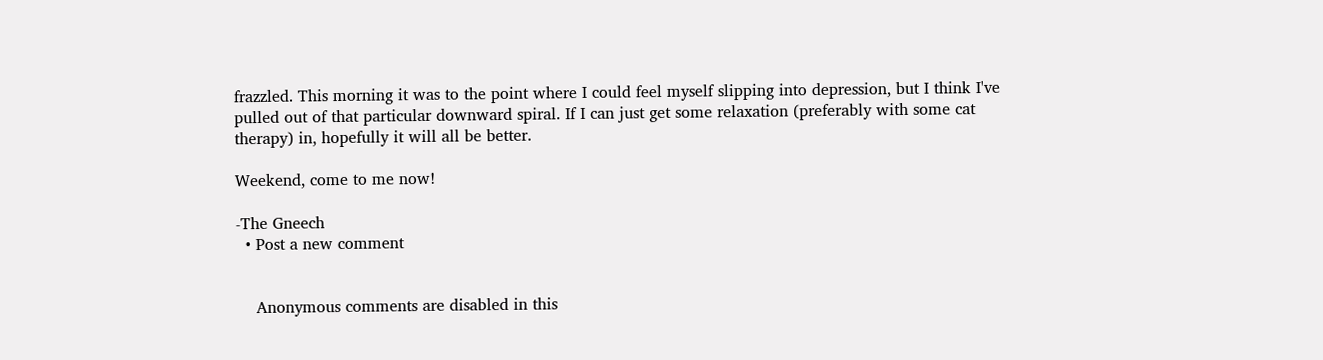frazzled. This morning it was to the point where I could feel myself slipping into depression, but I think I've pulled out of that particular downward spiral. If I can just get some relaxation (preferably with some cat therapy) in, hopefully it will all be better.

Weekend, come to me now!

-The Gneech
  • Post a new comment


    Anonymous comments are disabled in this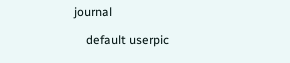journal

    default userpic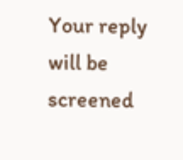Your reply will be screened